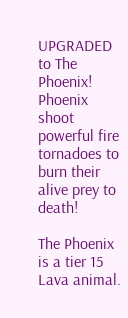UPGRADED to The Phoenix!
Phoenix shoot powerful fire tornadoes to burn their alive prey to death!

The Phoenix is a tier 15 Lava animal.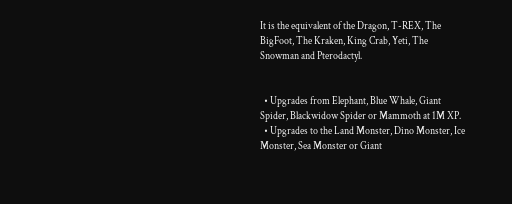It is the equivalent of the Dragon, T-REX, The BigFoot, The Kraken, King Crab, Yeti, The Snowman and Pterodactyl.


  • Upgrades from Elephant, Blue Whale, Giant Spider, Blackwidow Spider or Mammoth at 1M XP.
  • Upgrades to the Land Monster, Dino Monster, Ice Monster, Sea Monster or Giant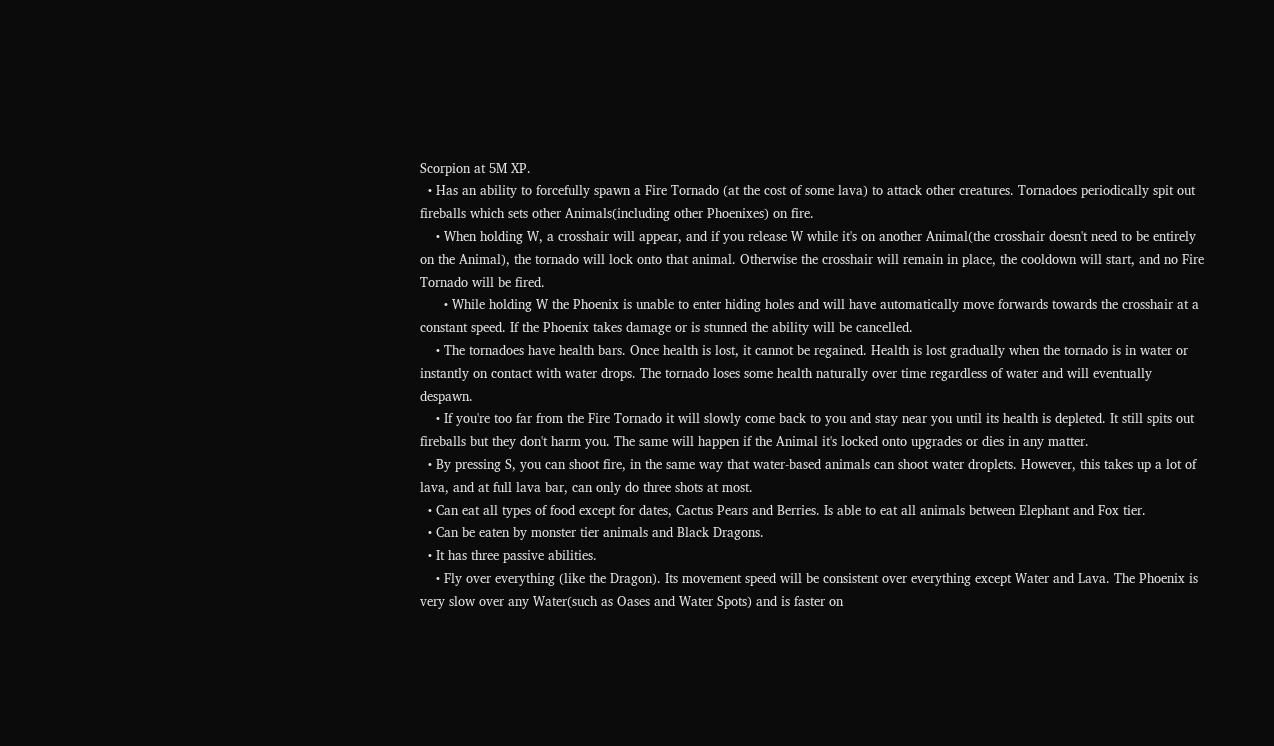Scorpion at 5M XP.
  • Has an ability to forcefully spawn a Fire Tornado (at the cost of some lava) to attack other creatures. Tornadoes periodically spit out fireballs which sets other Animals(including other Phoenixes) on fire.
    • When holding W, a crosshair will appear, and if you release W while it's on another Animal(the crosshair doesn't need to be entirely on the Animal), the tornado will lock onto that animal. Otherwise the crosshair will remain in place, the cooldown will start, and no Fire Tornado will be fired.
      • While holding W the Phoenix is unable to enter hiding holes and will have automatically move forwards towards the crosshair at a constant speed. If the Phoenix takes damage or is stunned the ability will be cancelled.
    • The tornadoes have health bars. Once health is lost, it cannot be regained. Health is lost gradually when the tornado is in water or instantly on contact with water drops. The tornado loses some health naturally over time regardless of water and will eventually despawn.
    • If you're too far from the Fire Tornado it will slowly come back to you and stay near you until its health is depleted. It still spits out fireballs but they don't harm you. The same will happen if the Animal it's locked onto upgrades or dies in any matter.
  • By pressing S, you can shoot fire, in the same way that water-based animals can shoot water droplets. However, this takes up a lot of lava, and at full lava bar, can only do three shots at most.
  • Can eat all types of food except for dates, Cactus Pears and Berries. Is able to eat all animals between Elephant and Fox tier.
  • Can be eaten by monster tier animals and Black Dragons.
  • It has three passive abilities.
    • Fly over everything (like the Dragon). Its movement speed will be consistent over everything except Water and Lava. The Phoenix is very slow over any Water(such as Oases and Water Spots) and is faster on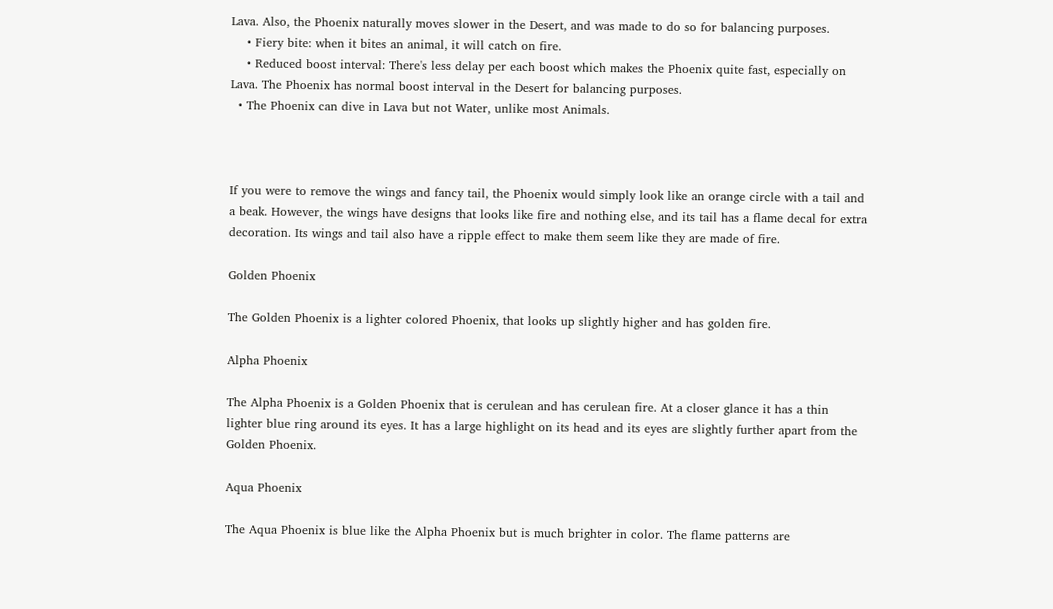Lava. Also, the Phoenix naturally moves slower in the Desert, and was made to do so for balancing purposes.
    • Fiery bite: when it bites an animal, it will catch on fire.
    • Reduced boost interval: There's less delay per each boost which makes the Phoenix quite fast, especially on Lava. The Phoenix has normal boost interval in the Desert for balancing purposes.
  • The Phoenix can dive in Lava but not Water, unlike most Animals.



If you were to remove the wings and fancy tail, the Phoenix would simply look like an orange circle with a tail and a beak. However, the wings have designs that looks like fire and nothing else, and its tail has a flame decal for extra decoration. Its wings and tail also have a ripple effect to make them seem like they are made of fire.

Golden Phoenix

The Golden Phoenix is a lighter colored Phoenix, that looks up slightly higher and has golden fire.

Alpha Phoenix

The Alpha Phoenix is a Golden Phoenix that is cerulean and has cerulean fire. At a closer glance it has a thin lighter blue ring around its eyes. It has a large highlight on its head and its eyes are slightly further apart from the Golden Phoenix.

Aqua Phoenix

The Aqua Phoenix is blue like the Alpha Phoenix but is much brighter in color. The flame patterns are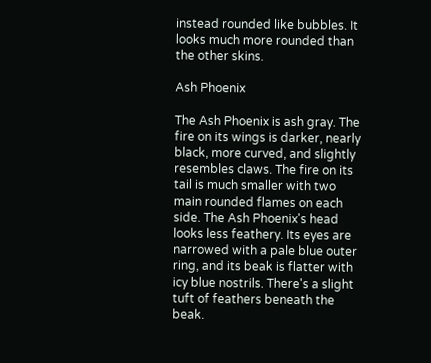instead rounded like bubbles. It looks much more rounded than the other skins.

Ash Phoenix

The Ash Phoenix is ash gray. The fire on its wings is darker, nearly black, more curved, and slightly resembles claws. The fire on its tail is much smaller with two main rounded flames on each side. The Ash Phoenix's head looks less feathery. Its eyes are narrowed with a pale blue outer ring, and its beak is flatter with icy blue nostrils. There's a slight tuft of feathers beneath the beak.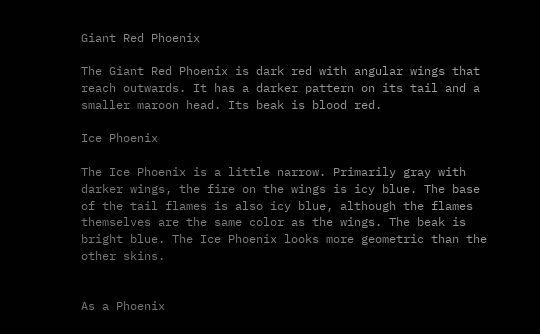Giant Red Phoenix

The Giant Red Phoenix is dark red with angular wings that reach outwards. It has a darker pattern on its tail and a smaller maroon head. Its beak is blood red.

Ice Phoenix

The Ice Phoenix is a little narrow. Primarily gray with darker wings, the fire on the wings is icy blue. The base of the tail flames is also icy blue, although the flames themselves are the same color as the wings. The beak is bright blue. The Ice Phoenix looks more geometric than the other skins.


As a Phoenix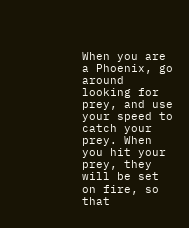When you are a Phoenix, go around looking for prey, and use your speed to catch your prey. When you hit your prey, they will be set on fire, so that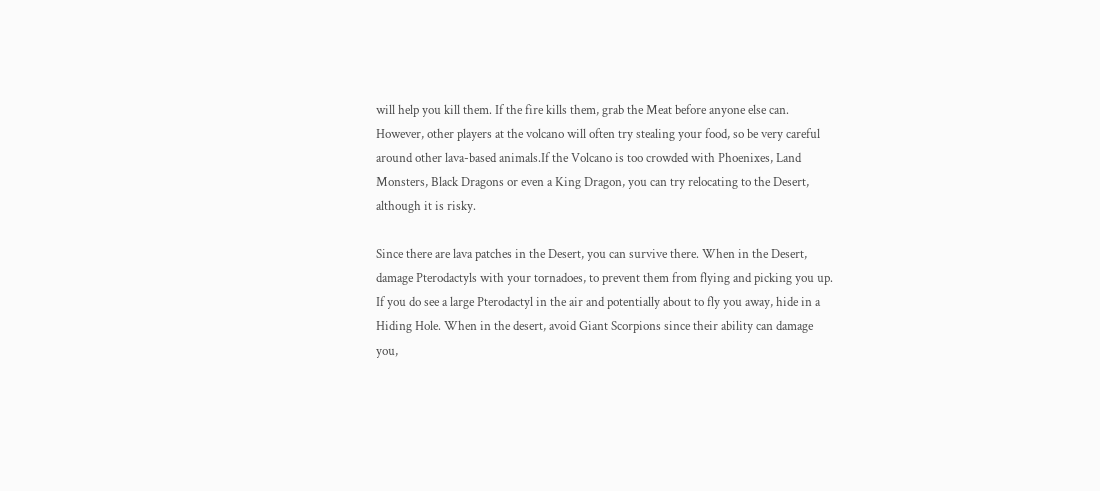will help you kill them. If the fire kills them, grab the Meat before anyone else can. However, other players at the volcano will often try stealing your food, so be very careful around other lava-based animals.If the Volcano is too crowded with Phoenixes, Land Monsters, Black Dragons or even a King Dragon, you can try relocating to the Desert, although it is risky.

Since there are lava patches in the Desert, you can survive there. When in the Desert, damage Pterodactyls with your tornadoes, to prevent them from flying and picking you up. If you do see a large Pterodactyl in the air and potentially about to fly you away, hide in a Hiding Hole. When in the desert, avoid Giant Scorpions since their ability can damage you,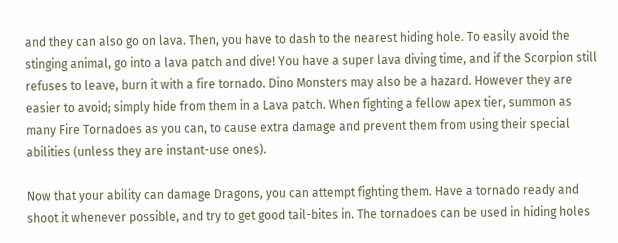and they can also go on lava. Then, you have to dash to the nearest hiding hole. To easily avoid the stinging animal, go into a lava patch and dive! You have a super lava diving time, and if the Scorpion still refuses to leave, burn it with a fire tornado. Dino Monsters may also be a hazard. However they are easier to avoid; simply hide from them in a Lava patch. When fighting a fellow apex tier, summon as many Fire Tornadoes as you can, to cause extra damage and prevent them from using their special abilities (unless they are instant-use ones).

Now that your ability can damage Dragons, you can attempt fighting them. Have a tornado ready and shoot it whenever possible, and try to get good tail-bites in. The tornadoes can be used in hiding holes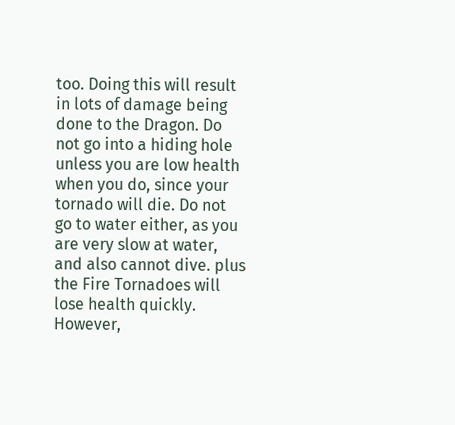too. Doing this will result in lots of damage being done to the Dragon. Do not go into a hiding hole unless you are low health when you do, since your tornado will die. Do not go to water either, as you are very slow at water, and also cannot dive. plus the Fire Tornadoes will lose health quickly. However,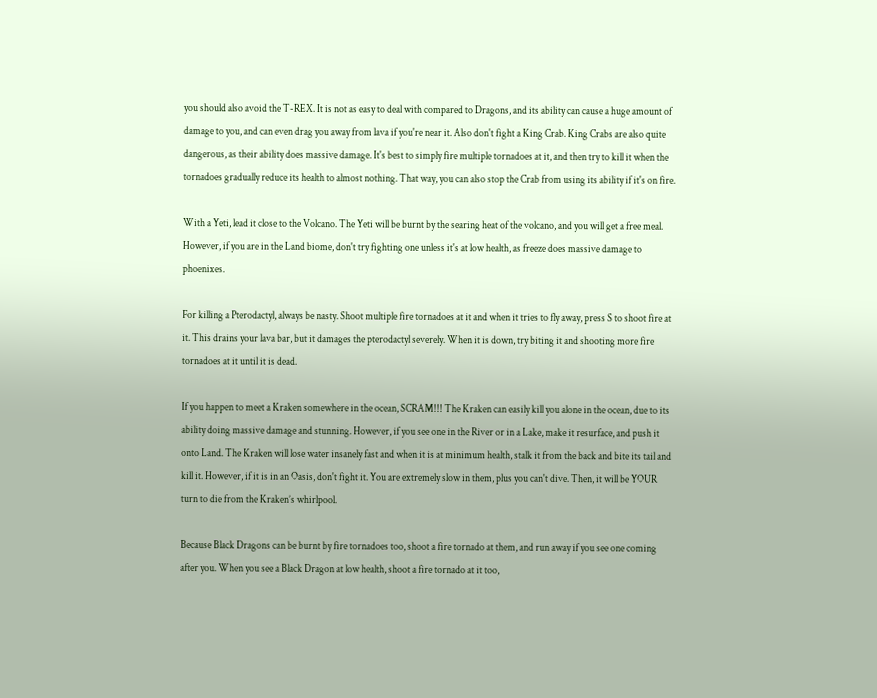you should also avoid the T-REX. It is not as easy to deal with compared to Dragons, and its ability can cause a huge amount of damage to you, and can even drag you away from lava if you're near it. Also don't fight a King Crab. King Crabs are also quite dangerous, as their ability does massive damage. It's best to simply fire multiple tornadoes at it, and then try to kill it when the tornadoes gradually reduce its health to almost nothing. That way, you can also stop the Crab from using its ability if it's on fire.

With a Yeti, lead it close to the Volcano. The Yeti will be burnt by the searing heat of the volcano, and you will get a free meal. However, if you are in the Land biome, don't try fighting one unless it's at low health, as freeze does massive damage to phoenixes.

For killing a Pterodactyl, always be nasty. Shoot multiple fire tornadoes at it and when it tries to fly away, press S to shoot fire at it. This drains your lava bar, but it damages the pterodactyl severely. When it is down, try biting it and shooting more fire tornadoes at it until it is dead.

If you happen to meet a Kraken somewhere in the ocean, SCRAM!!! The Kraken can easily kill you alone in the ocean, due to its ability doing massive damage and stunning. However, if you see one in the River or in a Lake, make it resurface, and push it onto Land. The Kraken will lose water insanely fast and when it is at minimum health, stalk it from the back and bite its tail and kill it. However, if it is in an Oasis, don't fight it. You are extremely slow in them, plus you can't dive. Then, it will be YOUR turn to die from the Kraken’s whirlpool.

Because Black Dragons can be burnt by fire tornadoes too, shoot a fire tornado at them, and run away if you see one coming after you. When you see a Black Dragon at low health, shoot a fire tornado at it too,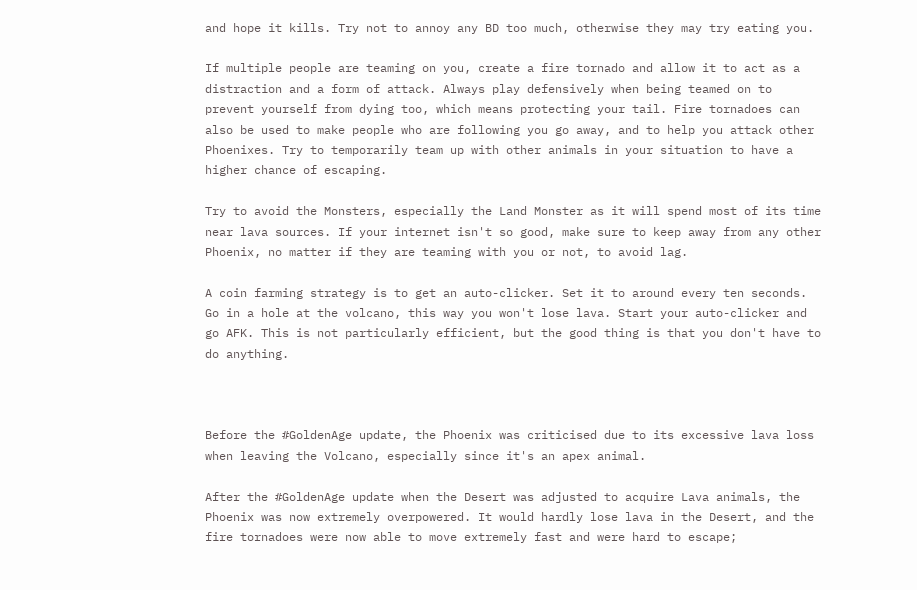and hope it kills. Try not to annoy any BD too much, otherwise they may try eating you.

If multiple people are teaming on you, create a fire tornado and allow it to act as a distraction and a form of attack. Always play defensively when being teamed on to prevent yourself from dying too, which means protecting your tail. Fire tornadoes can also be used to make people who are following you go away, and to help you attack other Phoenixes. Try to temporarily team up with other animals in your situation to have a higher chance of escaping.

Try to avoid the Monsters, especially the Land Monster as it will spend most of its time near lava sources. If your internet isn't so good, make sure to keep away from any other Phoenix, no matter if they are teaming with you or not, to avoid lag.

A coin farming strategy is to get an auto-clicker. Set it to around every ten seconds. Go in a hole at the volcano, this way you won't lose lava. Start your auto-clicker and go AFK. This is not particularly efficient, but the good thing is that you don't have to do anything.



Before the #GoldenAge update, the Phoenix was criticised due to its excessive lava loss when leaving the Volcano, especially since it's an apex animal.

After the #GoldenAge update when the Desert was adjusted to acquire Lava animals, the Phoenix was now extremely overpowered. It would hardly lose lava in the Desert, and the fire tornadoes were now able to move extremely fast and were hard to escape;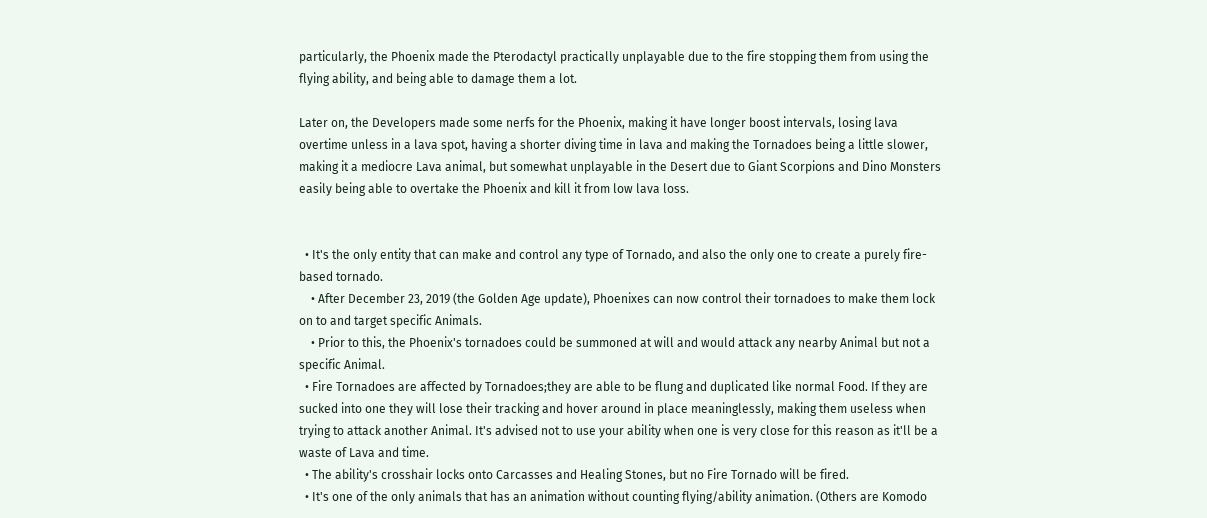particularly, the Phoenix made the Pterodactyl practically unplayable due to the fire stopping them from using the flying ability, and being able to damage them a lot.

Later on, the Developers made some nerfs for the Phoenix, making it have longer boost intervals, losing lava overtime unless in a lava spot, having a shorter diving time in lava and making the Tornadoes being a little slower, making it a mediocre Lava animal, but somewhat unplayable in the Desert due to Giant Scorpions and Dino Monsters easily being able to overtake the Phoenix and kill it from low lava loss.


  • It's the only entity that can make and control any type of Tornado, and also the only one to create a purely fire-based tornado.
    • After December 23, 2019 (the Golden Age update), Phoenixes can now control their tornadoes to make them lock on to and target specific Animals.
    • Prior to this, the Phoenix's tornadoes could be summoned at will and would attack any nearby Animal but not a specific Animal.
  • Fire Tornadoes are affected by Tornadoes;they are able to be flung and duplicated like normal Food. If they are sucked into one they will lose their tracking and hover around in place meaninglessly, making them useless when trying to attack another Animal. It's advised not to use your ability when one is very close for this reason as it'll be a waste of Lava and time.
  • The ability's crosshair locks onto Carcasses and Healing Stones, but no Fire Tornado will be fired.
  • It's one of the only animals that has an animation without counting flying/ability animation. (Others are Komodo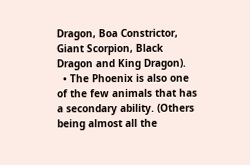Dragon, Boa Constrictor, Giant Scorpion, Black Dragon and King Dragon).
  • The Phoenix is also one of the few animals that has a secondary ability. (Others being almost all the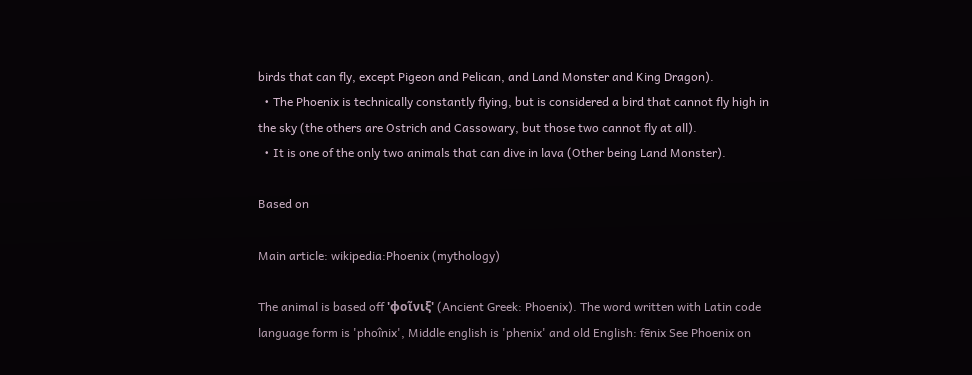birds that can fly, except Pigeon and Pelican, and Land Monster and King Dragon).
  • The Phoenix is technically constantly flying, but is considered a bird that cannot fly high in the sky (the others are Ostrich and Cassowary, but those two cannot fly at all).
  • It is one of the only two animals that can dive in lava (Other being Land Monster).

Based on

Main article: wikipedia:Phoenix (mythology)

The animal is based off 'φοῖνιξ' (Ancient Greek: Phoenix). The word written with Latin code language form is 'phoînix', Middle english is 'phenix' and old English: fēnix See Phoenix on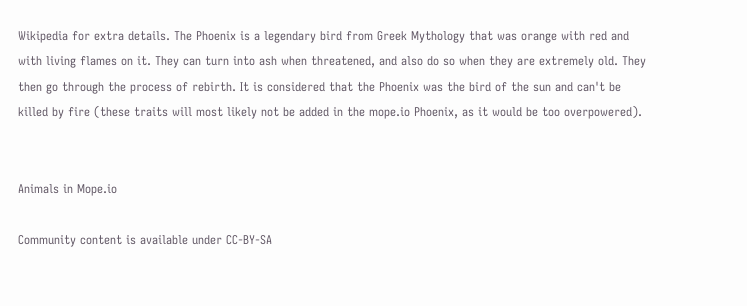Wikipedia for extra details. The Phoenix is a legendary bird from Greek Mythology that was orange with red and with living flames on it. They can turn into ash when threatened, and also do so when they are extremely old. They then go through the process of rebirth. It is considered that the Phoenix was the bird of the sun and can't be killed by fire (these traits will most likely not be added in the mope.io Phoenix, as it would be too overpowered).


Animals in Mope.io

Community content is available under CC-BY-SA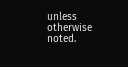unless otherwise noted.